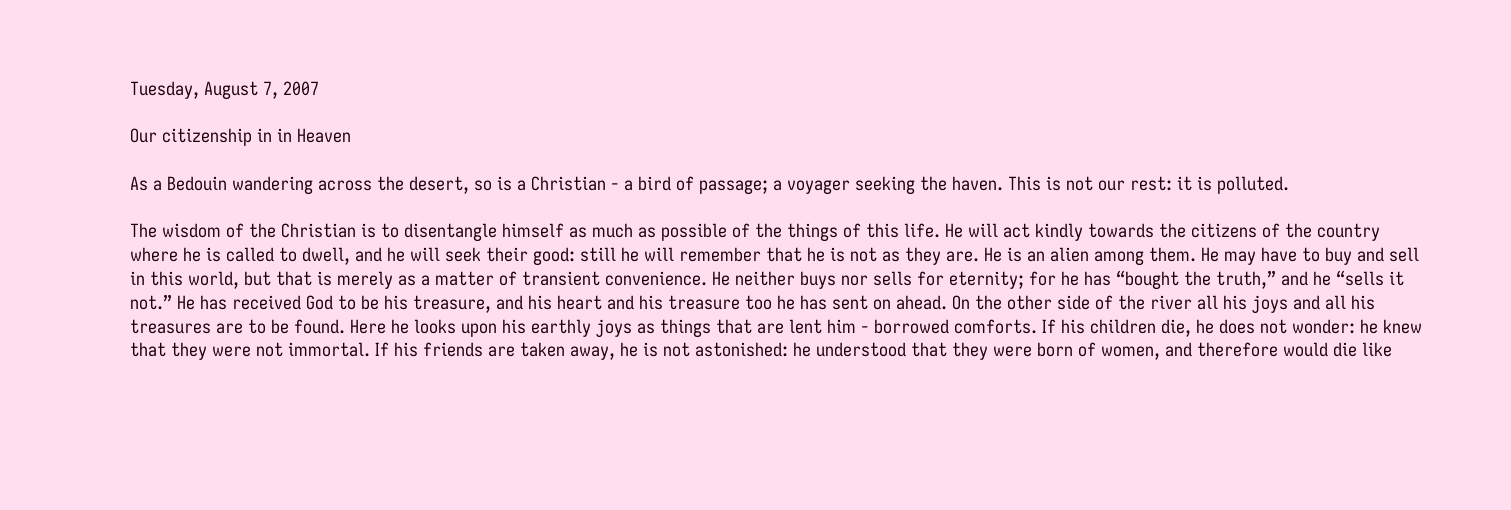Tuesday, August 7, 2007

Our citizenship in in Heaven

As a Bedouin wandering across the desert, so is a Christian - a bird of passage; a voyager seeking the haven. This is not our rest: it is polluted.

The wisdom of the Christian is to disentangle himself as much as possible of the things of this life. He will act kindly towards the citizens of the country where he is called to dwell, and he will seek their good: still he will remember that he is not as they are. He is an alien among them. He may have to buy and sell in this world, but that is merely as a matter of transient convenience. He neither buys nor sells for eternity; for he has “bought the truth,” and he “sells it not.” He has received God to be his treasure, and his heart and his treasure too he has sent on ahead. On the other side of the river all his joys and all his treasures are to be found. Here he looks upon his earthly joys as things that are lent him - borrowed comforts. If his children die, he does not wonder: he knew that they were not immortal. If his friends are taken away, he is not astonished: he understood that they were born of women, and therefore would die like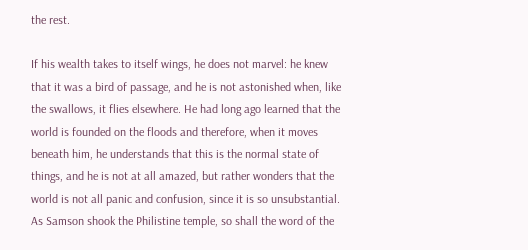the rest.

If his wealth takes to itself wings, he does not marvel: he knew that it was a bird of passage, and he is not astonished when, like the swallows, it flies elsewhere. He had long ago learned that the world is founded on the floods and therefore, when it moves beneath him, he understands that this is the normal state of things, and he is not at all amazed, but rather wonders that the world is not all panic and confusion, since it is so unsubstantial. As Samson shook the Philistine temple, so shall the word of the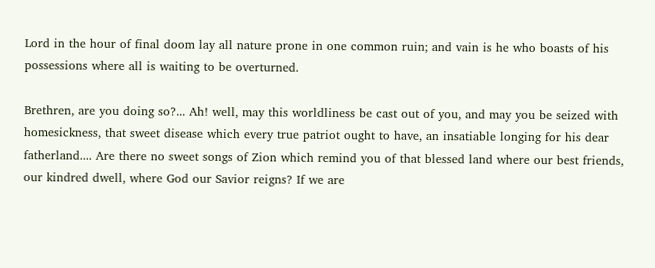Lord in the hour of final doom lay all nature prone in one common ruin; and vain is he who boasts of his possessions where all is waiting to be overturned.

Brethren, are you doing so?... Ah! well, may this worldliness be cast out of you, and may you be seized with homesickness, that sweet disease which every true patriot ought to have, an insatiable longing for his dear fatherland.... Are there no sweet songs of Zion which remind you of that blessed land where our best friends, our kindred dwell, where God our Savior reigns? If we are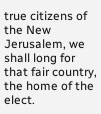true citizens of the New Jerusalem, we shall long for that fair country, the home of the elect.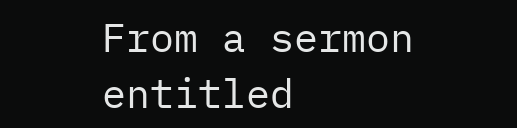From a sermon entitled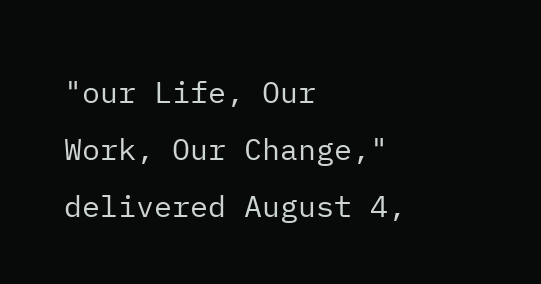"our Life, Our Work, Our Change," delivered August 4,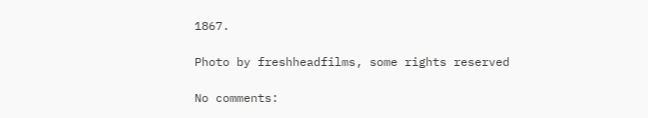1867.

Photo by freshheadfilms, some rights reserved

No comments: